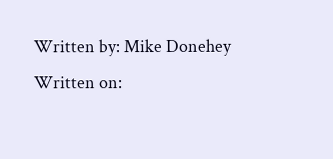Written by: Mike Donehey
Written on: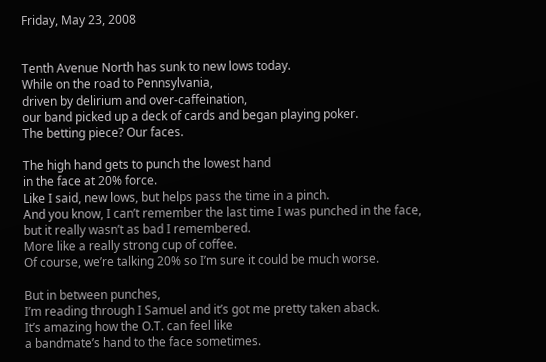Friday, May 23, 2008


Tenth Avenue North has sunk to new lows today.
While on the road to Pennsylvania,
driven by delirium and over-caffeination,
our band picked up a deck of cards and began playing poker.
The betting piece? Our faces.

The high hand gets to punch the lowest hand
in the face at 20% force.
Like I said, new lows, but helps pass the time in a pinch.
And you know, I can’t remember the last time I was punched in the face,
but it really wasn’t as bad I remembered.
More like a really strong cup of coffee.
Of course, we’re talking 20% so I’m sure it could be much worse.

But in between punches,
I’m reading through I Samuel and it’s got me pretty taken aback.
It’s amazing how the O.T. can feel like
a bandmate’s hand to the face sometimes.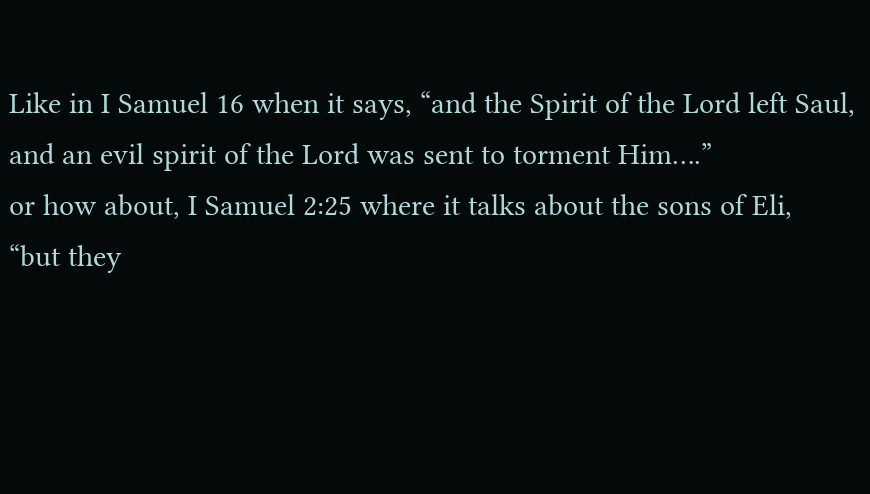Like in I Samuel 16 when it says, “and the Spirit of the Lord left Saul,
and an evil spirit of the Lord was sent to torment Him….”
or how about, I Samuel 2:25 where it talks about the sons of Eli,
“but they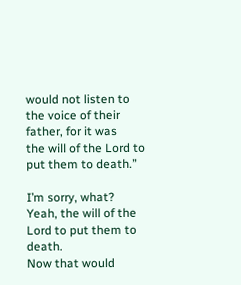would not listen to the voice of their father, for it was
the will of the Lord to put them to death.”

I’m sorry, what?
Yeah, the will of the Lord to put them to death.
Now that would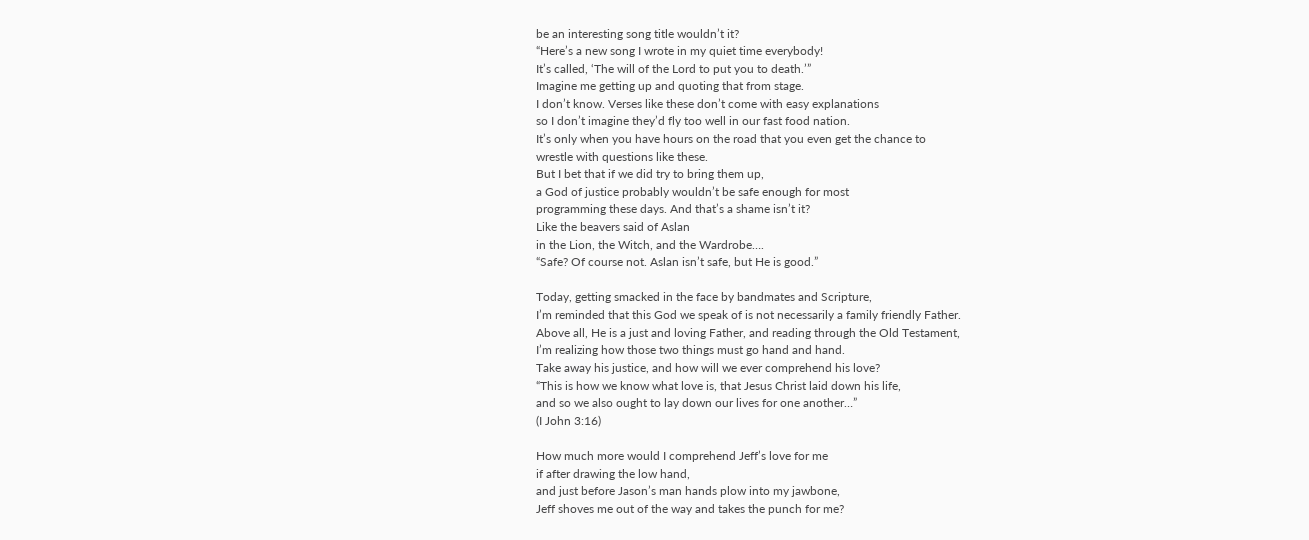be an interesting song title wouldn’t it?
“Here’s a new song I wrote in my quiet time everybody!
It’s called, ‘The will of the Lord to put you to death.’”
Imagine me getting up and quoting that from stage.
I don’t know. Verses like these don’t come with easy explanations
so I don’t imagine they’d fly too well in our fast food nation.
It’s only when you have hours on the road that you even get the chance to
wrestle with questions like these.
But I bet that if we did try to bring them up,
a God of justice probably wouldn’t be safe enough for most
programming these days. And that’s a shame isn’t it?
Like the beavers said of Aslan
in the Lion, the Witch, and the Wardrobe….
“Safe? Of course not. Aslan isn’t safe, but He is good.”

Today, getting smacked in the face by bandmates and Scripture,
I’m reminded that this God we speak of is not necessarily a family friendly Father.
Above all, He is a just and loving Father, and reading through the Old Testament,
I’m realizing how those two things must go hand and hand.
Take away his justice, and how will we ever comprehend his love?
“This is how we know what love is, that Jesus Christ laid down his life,
and so we also ought to lay down our lives for one another…”
(I John 3:16)

How much more would I comprehend Jeff’s love for me
if after drawing the low hand,
and just before Jason’s man hands plow into my jawbone,
Jeff shoves me out of the way and takes the punch for me?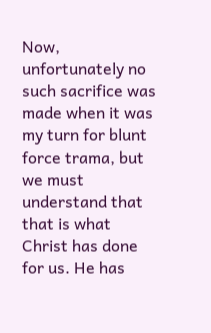Now, unfortunately no such sacrifice was made when it was
my turn for blunt force trama, but we must understand that
that is what Christ has done for us. He has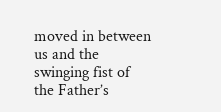moved in between
us and the swinging fist of the Father’s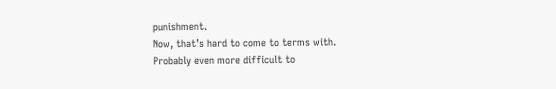punishment.
Now, that’s hard to come to terms with.
Probably even more difficult to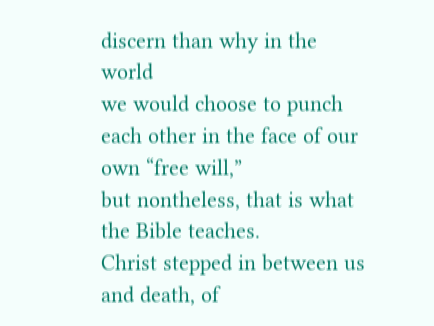discern than why in the world
we would choose to punch each other in the face of our own “free will,”
but nontheless, that is what the Bible teaches.
Christ stepped in between us and death, of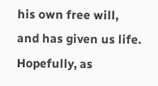his own free will,
and has given us life.
Hopefully, as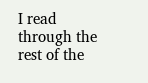I read through the rest of the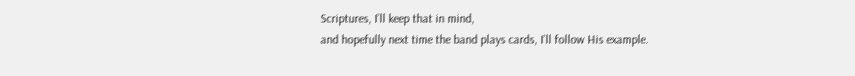Scriptures, I’ll keep that in mind,
and hopefully next time the band plays cards, I’ll follow His example.